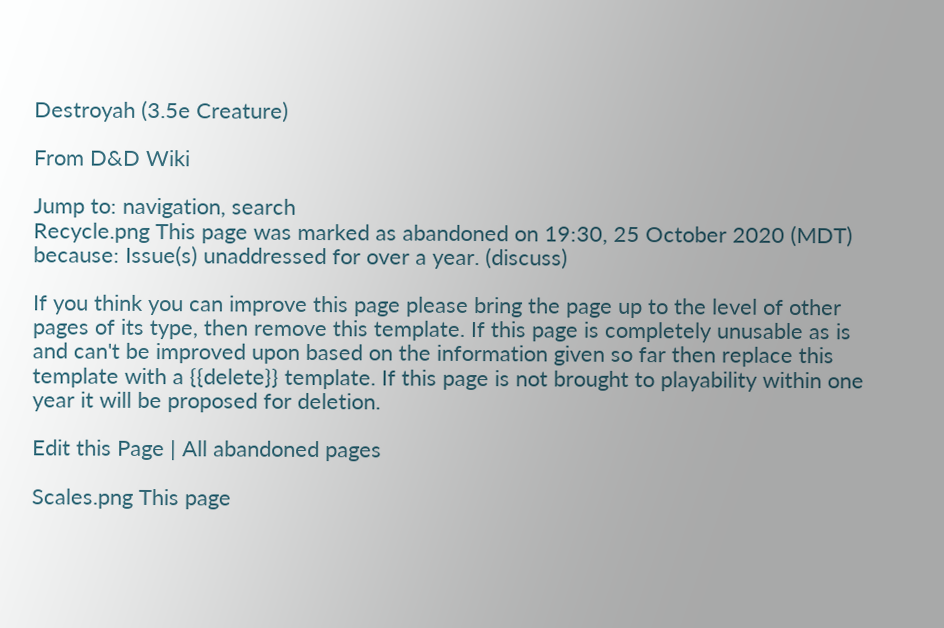Destroyah (3.5e Creature)

From D&D Wiki

Jump to: navigation, search
Recycle.png This page was marked as abandoned on 19:30, 25 October 2020 (MDT) because: Issue(s) unaddressed for over a year. (discuss)

If you think you can improve this page please bring the page up to the level of other pages of its type, then remove this template. If this page is completely unusable as is and can't be improved upon based on the information given so far then replace this template with a {{delete}} template. If this page is not brought to playability within one year it will be proposed for deletion.

Edit this Page | All abandoned pages

Scales.png This page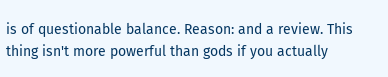is of questionable balance. Reason: and a review. This thing isn't more powerful than gods if you actually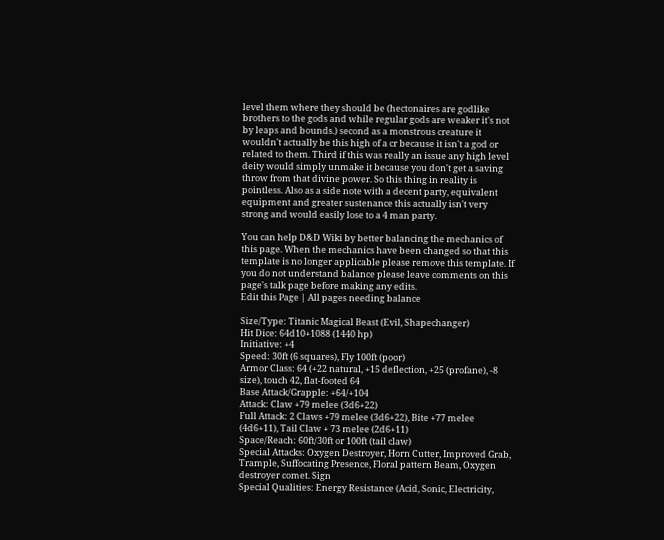level them where they should be (hectonaires are godlike brothers to the gods and while regular gods are weaker it's not by leaps and bounds.) second as a monstrous creature it wouldn't actually be this high of a cr because it isn't a god or related to them. Third if this was really an issue any high level deity would simply unmake it because you don't get a saving throw from that divine power. So this thing in reality is pointless. Also as a side note with a decent party, equivalent equipment and greater sustenance this actually isn't very strong and would easily lose to a 4 man party.

You can help D&D Wiki by better balancing the mechanics of this page. When the mechanics have been changed so that this template is no longer applicable please remove this template. If you do not understand balance please leave comments on this page's talk page before making any edits.
Edit this Page | All pages needing balance

Size/Type: Titanic Magical Beast (Evil, Shapechanger)
Hit Dice: 64d10+1088 (1440 hp)
Initiative: +4
Speed: 30ft (6 squares), Fly 100ft (poor)
Armor Class: 64 (+22 natural, +15 deflection, +25 (profane), -8 size), touch 42, flat-footed 64
Base Attack/Grapple: +64/+104
Attack: Claw +79 melee (3d6+22)
Full Attack: 2 Claws +79 melee (3d6+22), Bite +77 melee (4d6+11), Tail Claw + 73 melee (2d6+11)
Space/Reach: 60ft/30ft or 100ft (tail claw)
Special Attacks: Oxygen Destroyer, Horn Cutter, Improved Grab, Trample, Suffocating Presence, Floral pattern Beam, Oxygen destroyer comet. Sign
Special Qualities: Energy Resistance (Acid, Sonic, Electricity,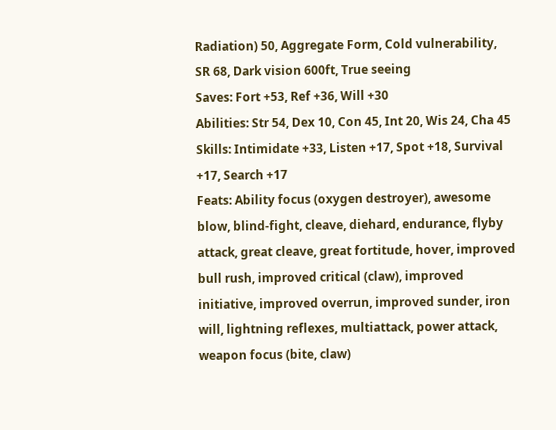Radiation) 50, Aggregate Form, Cold vulnerability, SR 68, Dark vision 600ft, True seeing
Saves: Fort +53, Ref +36, Will +30
Abilities: Str 54, Dex 10, Con 45, Int 20, Wis 24, Cha 45
Skills: Intimidate +33, Listen +17, Spot +18, Survival +17, Search +17
Feats: Ability focus (oxygen destroyer), awesome blow, blind-fight, cleave, diehard, endurance, flyby attack, great cleave, great fortitude, hover, improved bull rush, improved critical (claw), improved initiative, improved overrun, improved sunder, iron will, lightning reflexes, multiattack, power attack, weapon focus (bite, claw)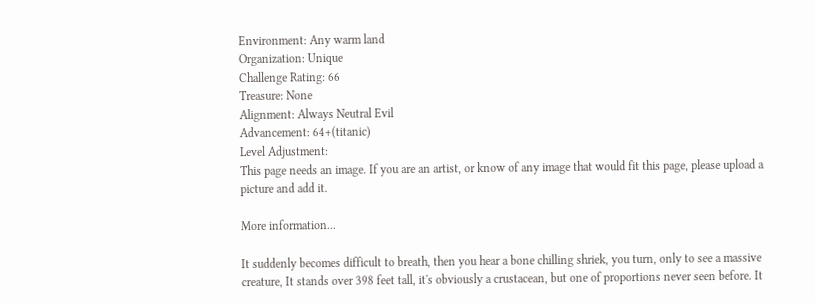Environment: Any warm land
Organization: Unique
Challenge Rating: 66
Treasure: None
Alignment: Always Neutral Evil
Advancement: 64+(titanic)
Level Adjustment:
This page needs an image. If you are an artist, or know of any image that would fit this page, please upload a picture and add it.

More information...

It suddenly becomes difficult to breath, then you hear a bone chilling shriek, you turn, only to see a massive creature, It stands over 398 feet tall, it's obviously a crustacean, but one of proportions never seen before. It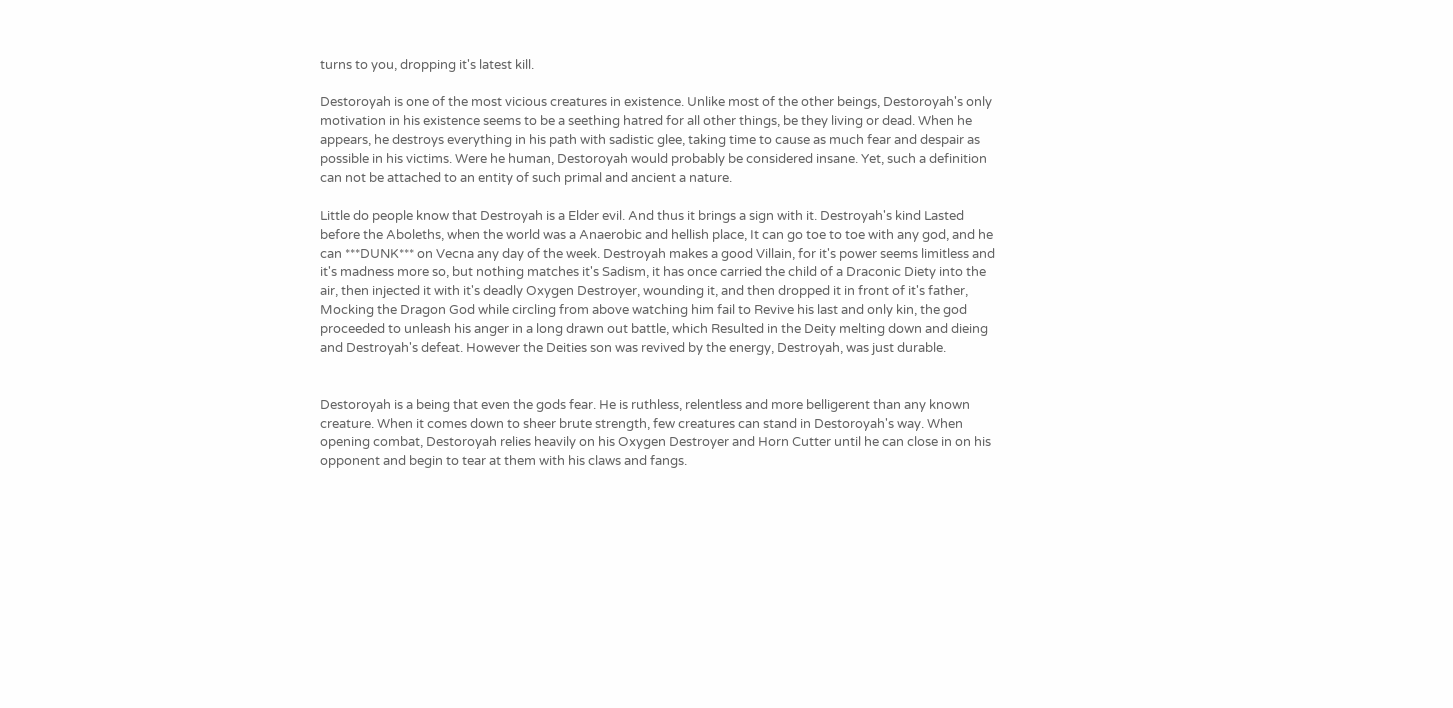turns to you, dropping it's latest kill.

Destoroyah is one of the most vicious creatures in existence. Unlike most of the other beings, Destoroyah's only motivation in his existence seems to be a seething hatred for all other things, be they living or dead. When he appears, he destroys everything in his path with sadistic glee, taking time to cause as much fear and despair as possible in his victims. Were he human, Destoroyah would probably be considered insane. Yet, such a definition can not be attached to an entity of such primal and ancient a nature.

Little do people know that Destroyah is a Elder evil. And thus it brings a sign with it. Destroyah's kind Lasted before the Aboleths, when the world was a Anaerobic and hellish place, It can go toe to toe with any god, and he can ***DUNK*** on Vecna any day of the week. Destroyah makes a good Villain, for it's power seems limitless and it's madness more so, but nothing matches it's Sadism, it has once carried the child of a Draconic Diety into the air, then injected it with it's deadly Oxygen Destroyer, wounding it, and then dropped it in front of it's father, Mocking the Dragon God while circling from above watching him fail to Revive his last and only kin, the god proceeded to unleash his anger in a long drawn out battle, which Resulted in the Deity melting down and dieing and Destroyah's defeat. However the Deities son was revived by the energy, Destroyah, was just durable.


Destoroyah is a being that even the gods fear. He is ruthless, relentless and more belligerent than any known creature. When it comes down to sheer brute strength, few creatures can stand in Destoroyah's way. When opening combat, Destoroyah relies heavily on his Oxygen Destroyer and Horn Cutter until he can close in on his opponent and begin to tear at them with his claws and fangs.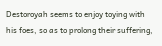Destoroyah seems to enjoy toying with his foes, so as to prolong their suffering,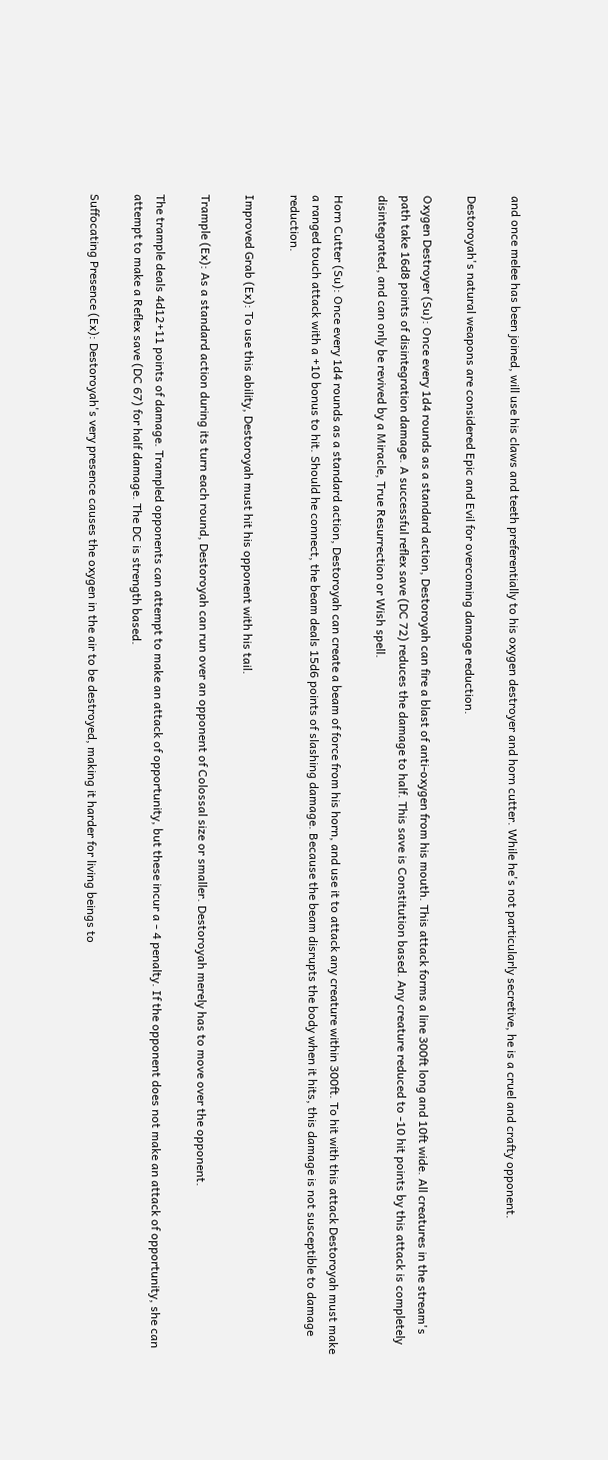and once melee has been joined, will use his claws and teeth preferentially to his oxygen destroyer and horn cutter. While he's not particularly secretive, he is a cruel and crafty opponent.

Destoroyah's natural weapons are considered Epic and Evil for overcoming damage reduction.

Oxygen Destroyer (Su): Once every 1d4 rounds as a standard action, Destoroyah can fire a blast of anti-oxygen from his mouth. This attack forms a line 300ft long and 10ft wide. All creatures in the stream's path take 16d8 points of disintegration damage. A successful reflex save (DC 72) reduces the damage to half. This save is Constitution based. Any creature reduced to -10 hit points by this attack is completely disintegrated, and can only be revived by a Miracle, True Resurrection or Wish spell.

Horn Cutter (Su): Once every 1d4 rounds as a standard action, Destoroyah can create a beam of force from his horn, and use it to attack any creature within 300ft. To hit with this attack Destoroyah must make a ranged touch attack with a +10 bonus to hit. Should he connect, the beam deals 15d6 points of slashing damage. Because the beam disrupts the body when it hits, this damage is not susceptible to damage reduction.

Improved Grab (Ex): To use this ability, Destoroyah must hit his opponent with his tail.

Trample (Ex): As a standard action during its turn each round, Destoroyah can run over an opponent of Colossal size or smaller. Destoroyah merely has to move over the opponent.

The trample deals 4d12+11 points of damage. Trampled opponents can attempt to make an attack of opportunity, but these incur a - 4 penalty. If the opponent does not make an attack of opportunity, she can attempt to make a Reflex save (DC 67) for half damage. The DC is strength based.

Suffocating Presence (Ex): Destoroyah's very presence causes the oxygen in the air to be destroyed, making it harder for living beings to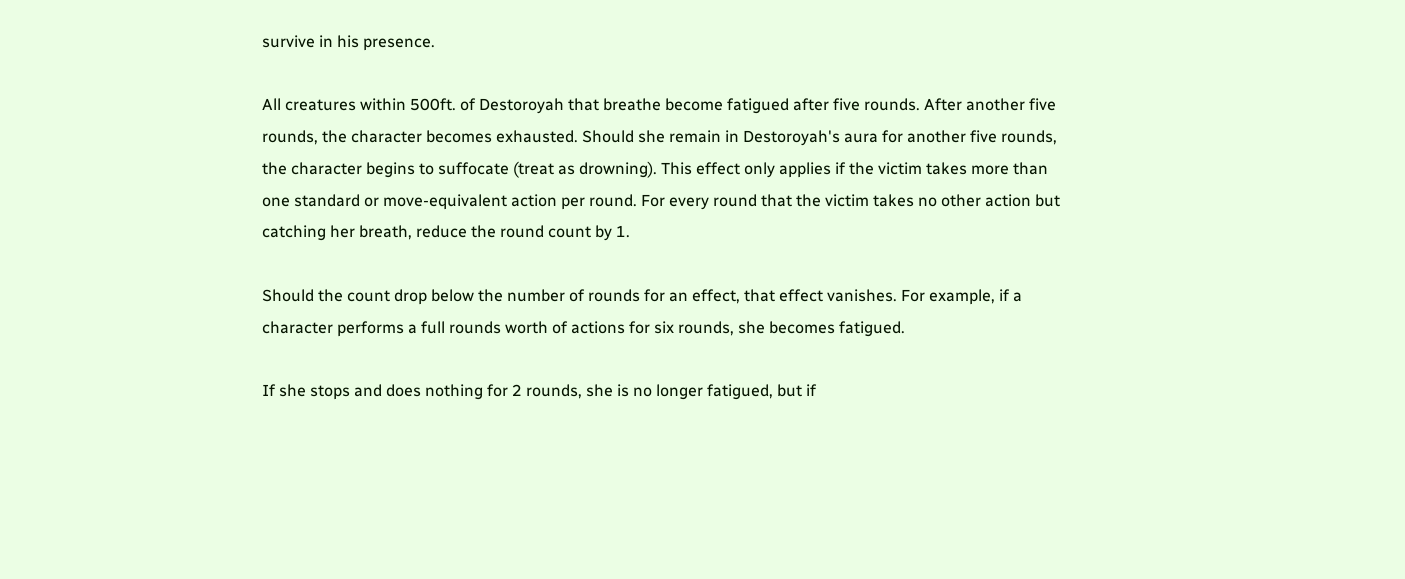survive in his presence.

All creatures within 500ft. of Destoroyah that breathe become fatigued after five rounds. After another five rounds, the character becomes exhausted. Should she remain in Destoroyah's aura for another five rounds, the character begins to suffocate (treat as drowning). This effect only applies if the victim takes more than one standard or move-equivalent action per round. For every round that the victim takes no other action but catching her breath, reduce the round count by 1.

Should the count drop below the number of rounds for an effect, that effect vanishes. For example, if a character performs a full rounds worth of actions for six rounds, she becomes fatigued.

If she stops and does nothing for 2 rounds, she is no longer fatigued, but if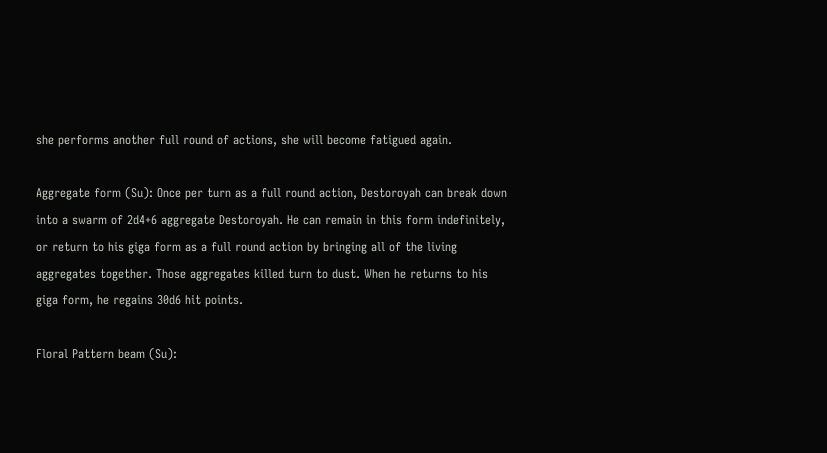she performs another full round of actions, she will become fatigued again.

Aggregate form (Su): Once per turn as a full round action, Destoroyah can break down into a swarm of 2d4+6 aggregate Destoroyah. He can remain in this form indefinitely, or return to his giga form as a full round action by bringing all of the living aggregates together. Those aggregates killed turn to dust. When he returns to his giga form, he regains 30d6 hit points.

Floral Pattern beam (Su):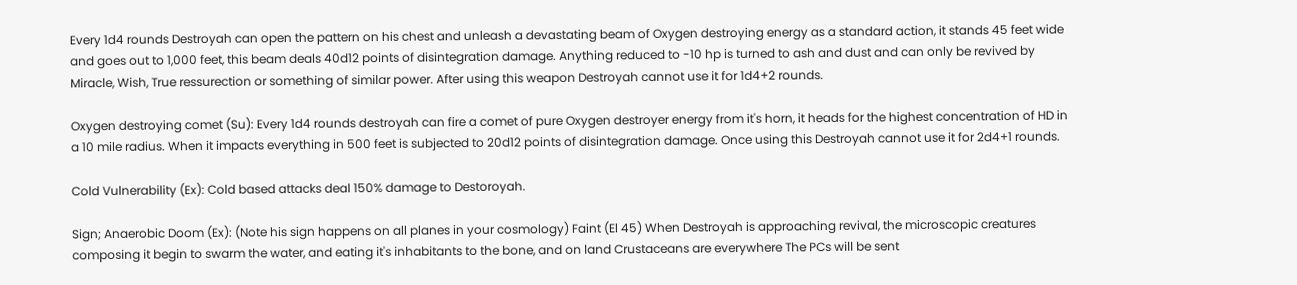Every 1d4 rounds Destroyah can open the pattern on his chest and unleash a devastating beam of Oxygen destroying energy as a standard action, it stands 45 feet wide and goes out to 1,000 feet, this beam deals 40d12 points of disintegration damage. Anything reduced to -10 hp is turned to ash and dust and can only be revived by Miracle, Wish, True ressurection or something of similar power. After using this weapon Destroyah cannot use it for 1d4+2 rounds.

Oxygen destroying comet (Su): Every 1d4 rounds destroyah can fire a comet of pure Oxygen destroyer energy from it's horn, it heads for the highest concentration of HD in a 10 mile radius. When it impacts everything in 500 feet is subjected to 20d12 points of disintegration damage. Once using this Destroyah cannot use it for 2d4+1 rounds.

Cold Vulnerability (Ex): Cold based attacks deal 150% damage to Destoroyah.

Sign; Anaerobic Doom (Ex): (Note his sign happens on all planes in your cosmology) Faint (El 45) When Destroyah is approaching revival, the microscopic creatures composing it begin to swarm the water, and eating it's inhabitants to the bone, and on land Crustaceans are everywhere The PCs will be sent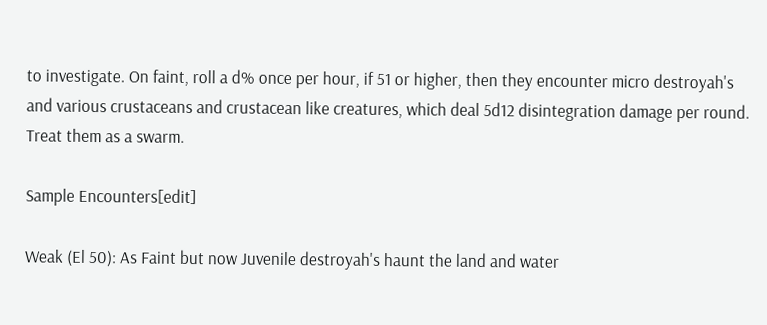to investigate. On faint, roll a d% once per hour, if 51 or higher, then they encounter micro destroyah's and various crustaceans and crustacean like creatures, which deal 5d12 disintegration damage per round. Treat them as a swarm.

Sample Encounters[edit]

Weak (El 50): As Faint but now Juvenile destroyah's haunt the land and water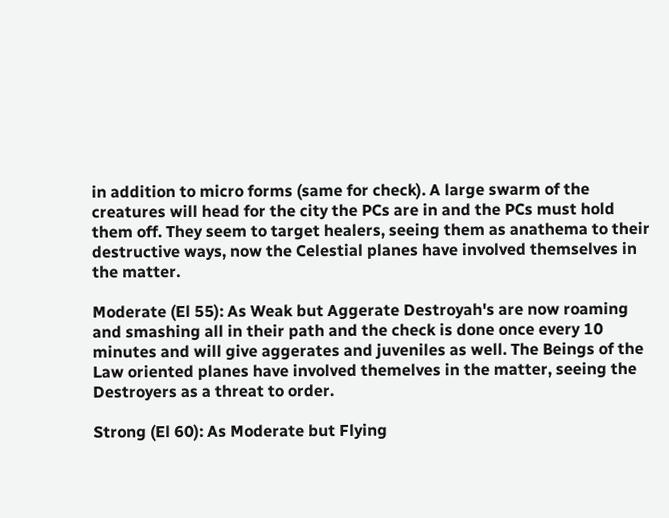in addition to micro forms (same for check). A large swarm of the creatures will head for the city the PCs are in and the PCs must hold them off. They seem to target healers, seeing them as anathema to their destructive ways, now the Celestial planes have involved themselves in the matter.

Moderate (El 55): As Weak but Aggerate Destroyah's are now roaming and smashing all in their path and the check is done once every 10 minutes and will give aggerates and juveniles as well. The Beings of the Law oriented planes have involved themelves in the matter, seeing the Destroyers as a threat to order.

Strong (El 60): As Moderate but Flying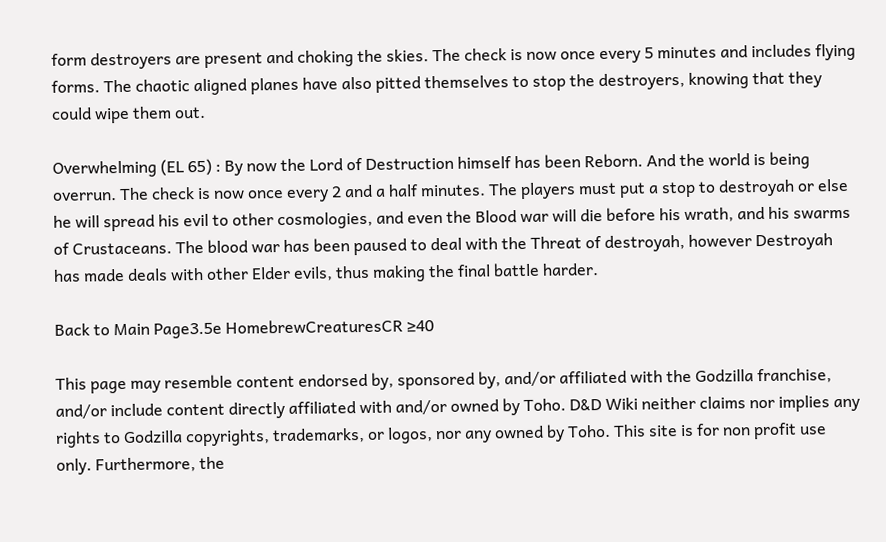form destroyers are present and choking the skies. The check is now once every 5 minutes and includes flying forms. The chaotic aligned planes have also pitted themselves to stop the destroyers, knowing that they could wipe them out.

Overwhelming (EL 65) : By now the Lord of Destruction himself has been Reborn. And the world is being overrun. The check is now once every 2 and a half minutes. The players must put a stop to destroyah or else he will spread his evil to other cosmologies, and even the Blood war will die before his wrath, and his swarms of Crustaceans. The blood war has been paused to deal with the Threat of destroyah, however Destroyah has made deals with other Elder evils, thus making the final battle harder.

Back to Main Page3.5e HomebrewCreaturesCR ≥40

This page may resemble content endorsed by, sponsored by, and/or affiliated with the Godzilla franchise, and/or include content directly affiliated with and/or owned by Toho. D&D Wiki neither claims nor implies any rights to Godzilla copyrights, trademarks, or logos, nor any owned by Toho. This site is for non profit use only. Furthermore, the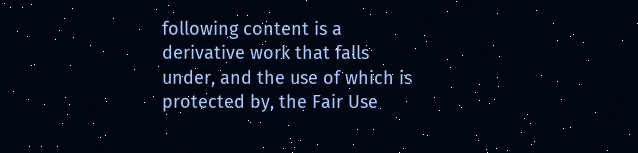following content is a derivative work that falls under, and the use of which is protected by, the Fair Use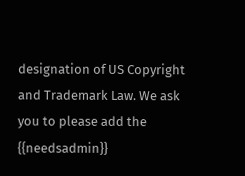designation of US Copyright and Trademark Law. We ask you to please add the {{needsadmin}}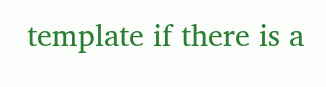template if there is a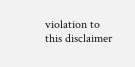violation to this disclaimer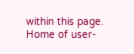within this page.
Home of user-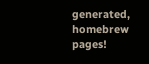generated,
homebrew pages!